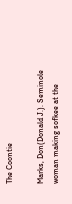The Coontie

Marks, Don(Donald J.). Seminole woman making sofkee at the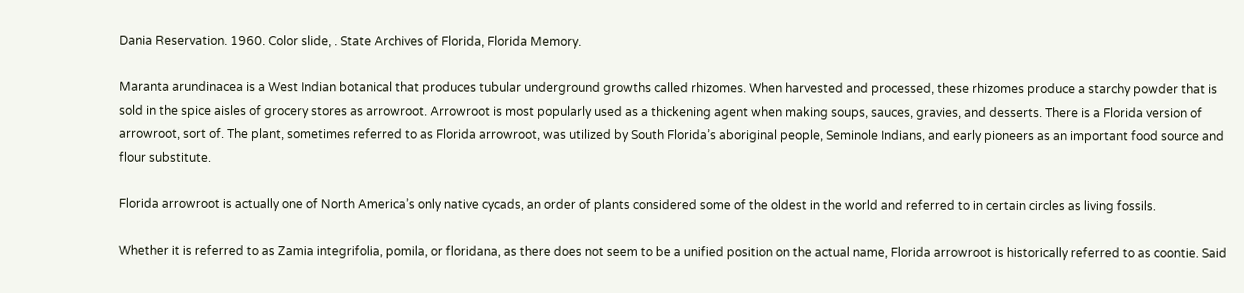Dania Reservation. 1960. Color slide, . State Archives of Florida, Florida Memory.

Maranta arundinacea is a West Indian botanical that produces tubular underground growths called rhizomes. When harvested and processed, these rhizomes produce a starchy powder that is sold in the spice aisles of grocery stores as arrowroot. Arrowroot is most popularly used as a thickening agent when making soups, sauces, gravies, and desserts. There is a Florida version of arrowroot, sort of. The plant, sometimes referred to as Florida arrowroot, was utilized by South Florida’s aboriginal people, Seminole Indians, and early pioneers as an important food source and flour substitute.

Florida arrowroot is actually one of North America’s only native cycads, an order of plants considered some of the oldest in the world and referred to in certain circles as living fossils.

Whether it is referred to as Zamia integrifolia, pomila, or floridana, as there does not seem to be a unified position on the actual name, Florida arrowroot is historically referred to as coontie. Said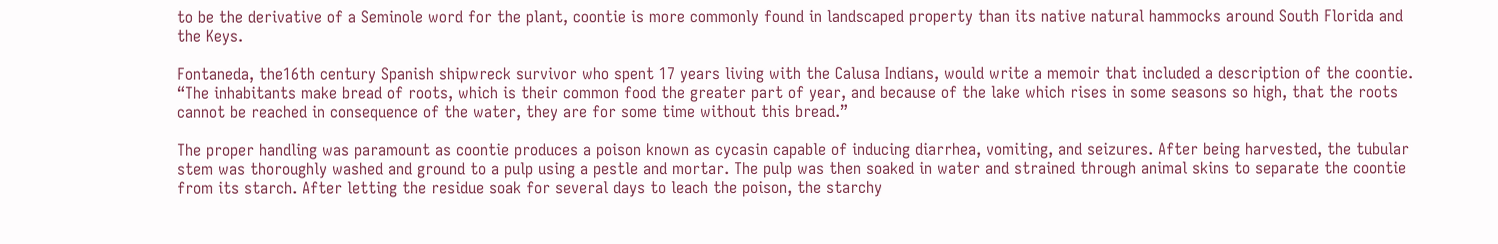to be the derivative of a Seminole word for the plant, coontie is more commonly found in landscaped property than its native natural hammocks around South Florida and the Keys.

Fontaneda, the16th century Spanish shipwreck survivor who spent 17 years living with the Calusa Indians, would write a memoir that included a description of the coontie. “The inhabitants make bread of roots, which is their common food the greater part of year, and because of the lake which rises in some seasons so high, that the roots cannot be reached in consequence of the water, they are for some time without this bread.”

The proper handling was paramount as coontie produces a poison known as cycasin capable of inducing diarrhea, vomiting, and seizures. After being harvested, the tubular stem was thoroughly washed and ground to a pulp using a pestle and mortar. The pulp was then soaked in water and strained through animal skins to separate the coontie from its starch. After letting the residue soak for several days to leach the poison, the starchy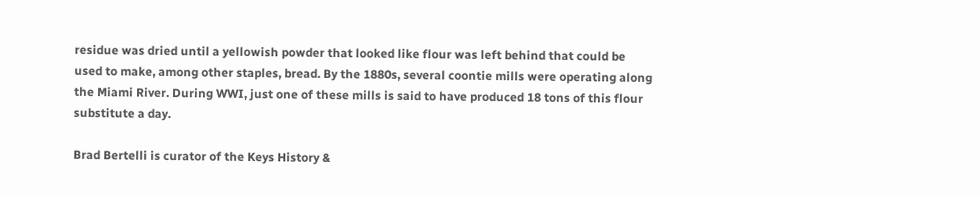residue was dried until a yellowish powder that looked like flour was left behind that could be used to make, among other staples, bread. By the 1880s, several coontie mills were operating along the Miami River. During WWI, just one of these mills is said to have produced 18 tons of this flour substitute a day.

Brad Bertelli is curator of the Keys History &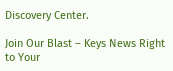Discovery Center.

Join Our Blast – Keys News Right to Your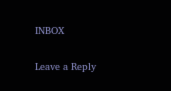INBOX

Leave a Reply